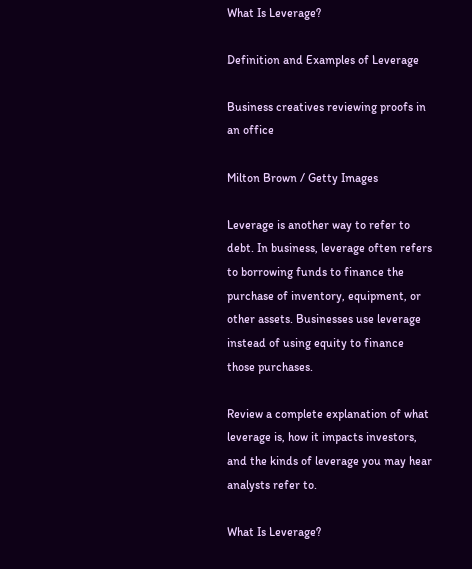What Is Leverage?

Definition and Examples of Leverage

Business creatives reviewing proofs in an office

Milton Brown / Getty Images

Leverage is another way to refer to debt. In business, leverage often refers to borrowing funds to finance the purchase of inventory, equipment, or other assets. Businesses use leverage instead of using equity to finance those purchases.

Review a complete explanation of what leverage is, how it impacts investors, and the kinds of leverage you may hear analysts refer to.

What Is Leverage?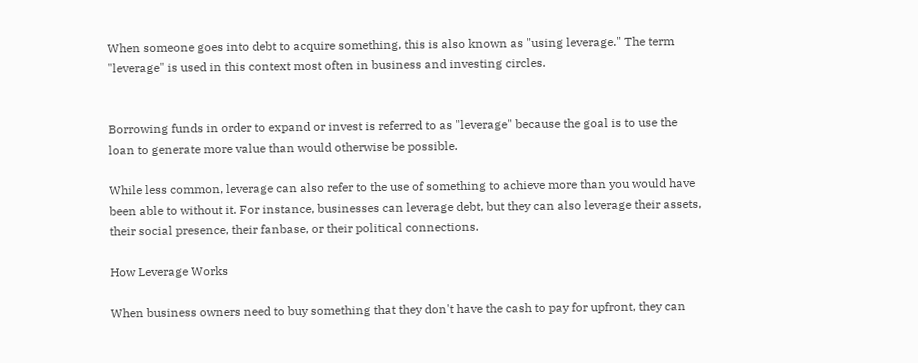When someone goes into debt to acquire something, this is also known as "using leverage." The term "leverage" is used in this context most often in business and investing circles.


Borrowing funds in order to expand or invest is referred to as "leverage" because the goal is to use the loan to generate more value than would otherwise be possible.

While less common, leverage can also refer to the use of something to achieve more than you would have been able to without it. For instance, businesses can leverage debt, but they can also leverage their assets, their social presence, their fanbase, or their political connections.

How Leverage Works

When business owners need to buy something that they don't have the cash to pay for upfront, they can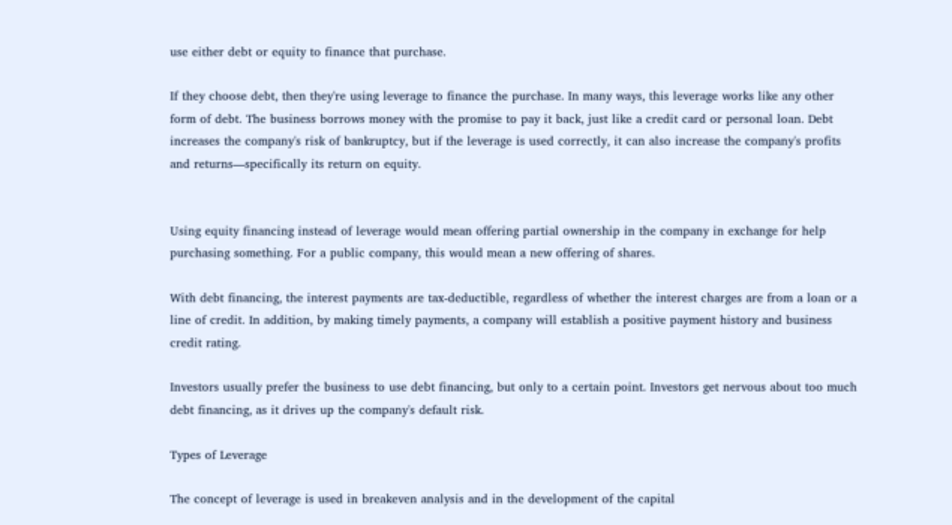use either debt or equity to finance that purchase.

If they choose debt, then they're using leverage to finance the purchase. In many ways, this leverage works like any other form of debt. The business borrows money with the promise to pay it back, just like a credit card or personal loan. Debt increases the company's risk of bankruptcy, but if the leverage is used correctly, it can also increase the company's profits and returns—specifically its return on equity.


Using equity financing instead of leverage would mean offering partial ownership in the company in exchange for help purchasing something. For a public company, this would mean a new offering of shares.

With debt financing, the interest payments are tax-deductible, regardless of whether the interest charges are from a loan or a line of credit. In addition, by making timely payments, a company will establish a positive payment history and business credit rating.

Investors usually prefer the business to use debt financing, but only to a certain point. Investors get nervous about too much debt financing, as it drives up the company's default risk.

Types of Leverage

The concept of leverage is used in breakeven analysis and in the development of the capital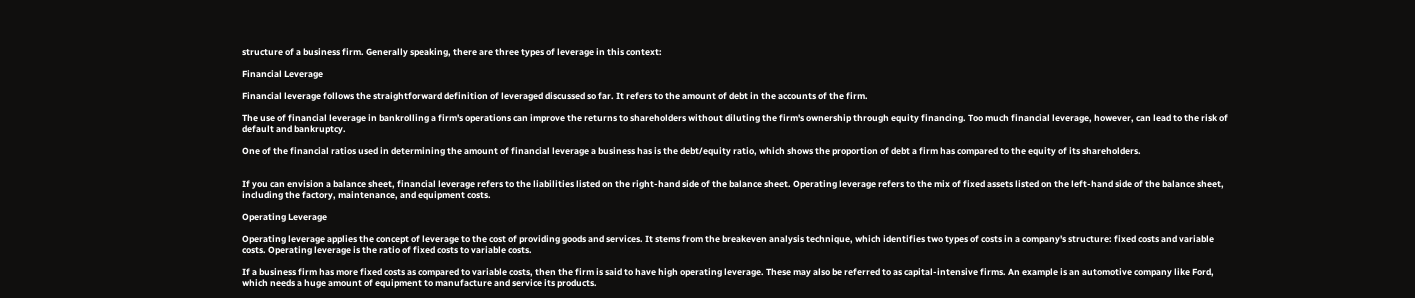structure of a business firm. Generally speaking, there are three types of leverage in this context:

Financial Leverage

Financial leverage follows the straightforward definition of leveraged discussed so far. It refers to the amount of debt in the accounts of the firm.

The use of financial leverage in bankrolling a firm's operations can improve the returns to shareholders without diluting the firm's ownership through equity financing. Too much financial leverage, however, can lead to the risk of default and bankruptcy.

One of the financial ratios used in determining the amount of financial leverage a business has is the debt/equity ratio, which shows the proportion of debt a firm has compared to the equity of its shareholders.


If you can envision a balance sheet, financial leverage refers to the liabilities listed on the right-hand side of the balance sheet. Operating leverage refers to the mix of fixed assets listed on the left-hand side of the balance sheet, including the factory, maintenance, and equipment costs.

Operating Leverage

Operating leverage applies the concept of leverage to the cost of providing goods and services. It stems from the breakeven analysis technique, which identifies two types of costs in a company's structure: fixed costs and variable costs. Operating leverage is the ratio of fixed costs to variable costs.

If a business firm has more fixed costs as compared to variable costs, then the firm is said to have high operating leverage. These may also be referred to as capital-intensive firms. An example is an automotive company like Ford, which needs a huge amount of equipment to manufacture and service its products.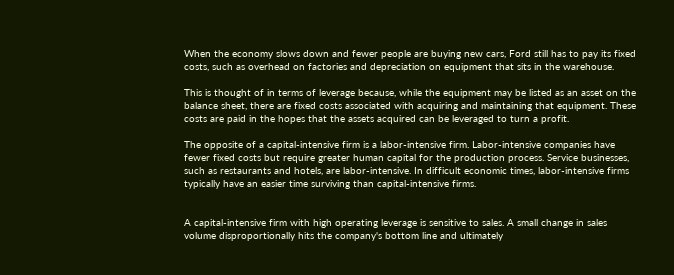When the economy slows down and fewer people are buying new cars, Ford still has to pay its fixed costs, such as overhead on factories and depreciation on equipment that sits in the warehouse.

This is thought of in terms of leverage because, while the equipment may be listed as an asset on the balance sheet, there are fixed costs associated with acquiring and maintaining that equipment. These costs are paid in the hopes that the assets acquired can be leveraged to turn a profit.

The opposite of a capital-intensive firm is a labor-intensive firm. Labor-intensive companies have fewer fixed costs but require greater human capital for the production process. Service businesses, such as restaurants and hotels, are labor-intensive. In difficult economic times, labor-intensive firms typically have an easier time surviving than capital-intensive firms.


A capital-intensive firm with high operating leverage is sensitive to sales. A small change in sales volume disproportionally hits the company's bottom line and ultimately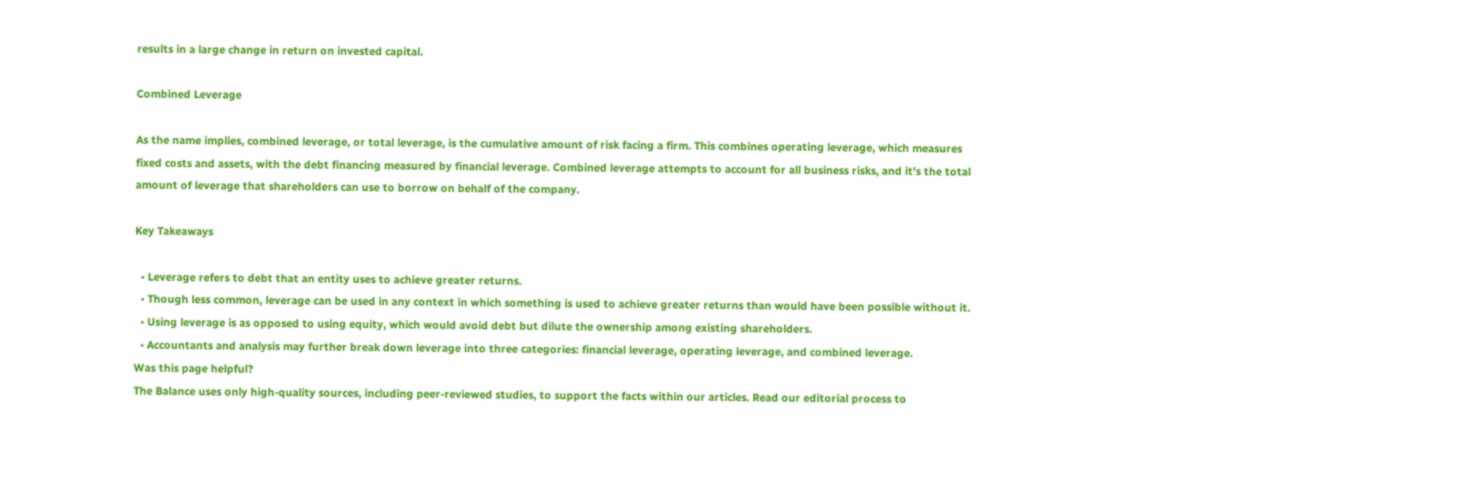results in a large change in return on invested capital.

Combined Leverage

As the name implies, combined leverage, or total leverage, is the cumulative amount of risk facing a firm. This combines operating leverage, which measures fixed costs and assets, with the debt financing measured by financial leverage. Combined leverage attempts to account for all business risks, and it's the total amount of leverage that shareholders can use to borrow on behalf of the company.

Key Takeaways

  • Leverage refers to debt that an entity uses to achieve greater returns.
  • Though less common, leverage can be used in any context in which something is used to achieve greater returns than would have been possible without it.
  • Using leverage is as opposed to using equity, which would avoid debt but dilute the ownership among existing shareholders.
  • Accountants and analysis may further break down leverage into three categories: financial leverage, operating leverage, and combined leverage.
Was this page helpful?
The Balance uses only high-quality sources, including peer-reviewed studies, to support the facts within our articles. Read our editorial process to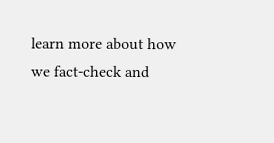learn more about how we fact-check and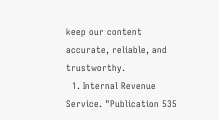keep our content accurate, reliable, and trustworthy.
  1. Internal Revenue Service. "Publication 535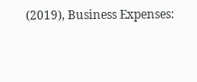(2019), Business Expenses: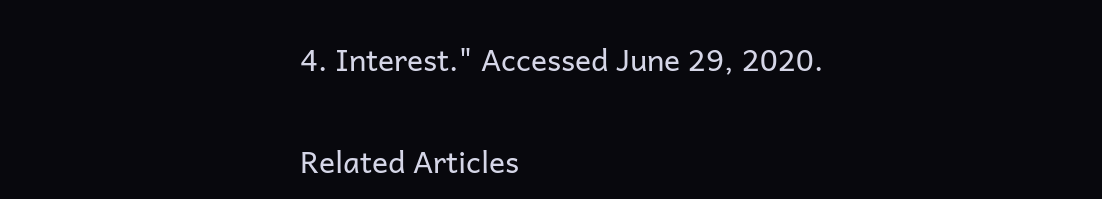4. Interest." Accessed June 29, 2020.

Related Articles